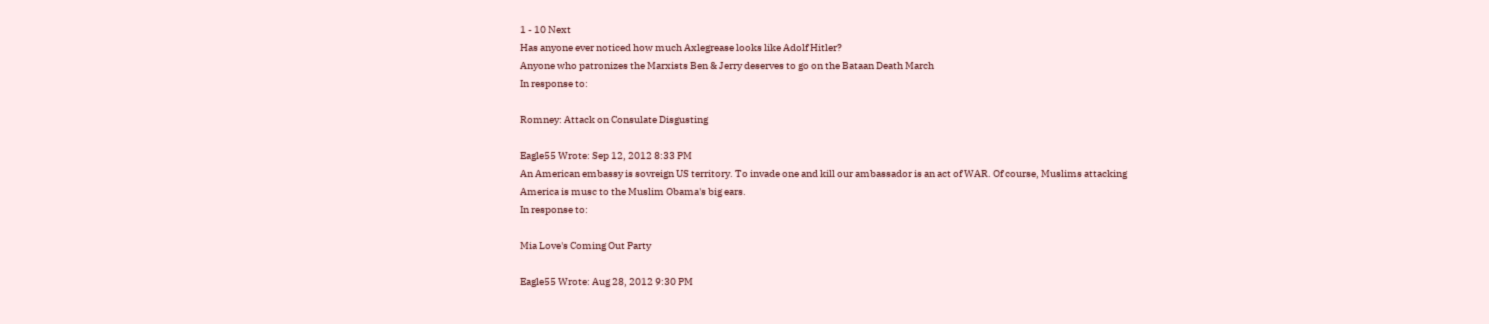1 - 10 Next
Has anyone ever noticed how much Axlegrease looks like Adolf Hitler?
Anyone who patronizes the Marxists Ben & Jerry deserves to go on the Bataan Death March
In response to:

Romney: Attack on Consulate Disgusting

Eagle55 Wrote: Sep 12, 2012 8:33 PM
An American embassy is sovreign US territory. To invade one and kill our ambassador is an act of WAR. Of course, Muslims attacking America is musc to the Muslim Obama's big ears.
In response to:

Mia Love's Coming Out Party

Eagle55 Wrote: Aug 28, 2012 9:30 PM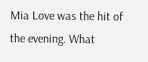Mia Love was the hit of the evening. What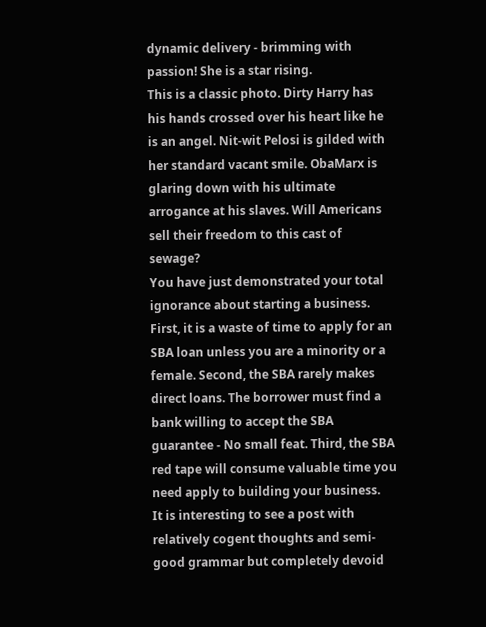dynamic delivery - brimming with passion! She is a star rising.
This is a classic photo. Dirty Harry has his hands crossed over his heart like he is an angel. Nit-wit Pelosi is gilded with her standard vacant smile. ObaMarx is glaring down with his ultimate arrogance at his slaves. Will Americans sell their freedom to this cast of sewage?
You have just demonstrated your total ignorance about starting a business. First, it is a waste of time to apply for an SBA loan unless you are a minority or a female. Second, the SBA rarely makes direct loans. The borrower must find a bank willing to accept the SBA guarantee - No small feat. Third, the SBA red tape will consume valuable time you need apply to building your business.
It is interesting to see a post with relatively cogent thoughts and semi-good grammar but completely devoid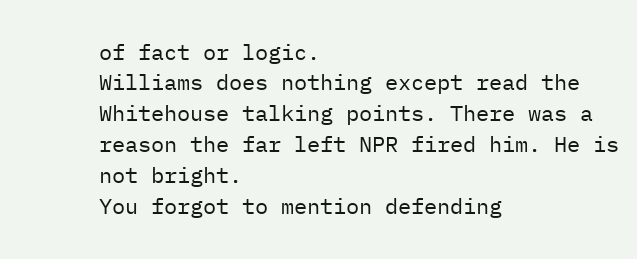of fact or logic.
Williams does nothing except read the Whitehouse talking points. There was a reason the far left NPR fired him. He is not bright.
You forgot to mention defending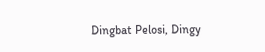Dingbat Pelosi, Dingy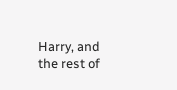Harry, and the rest of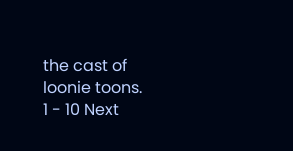the cast of loonie toons.
1 - 10 Next